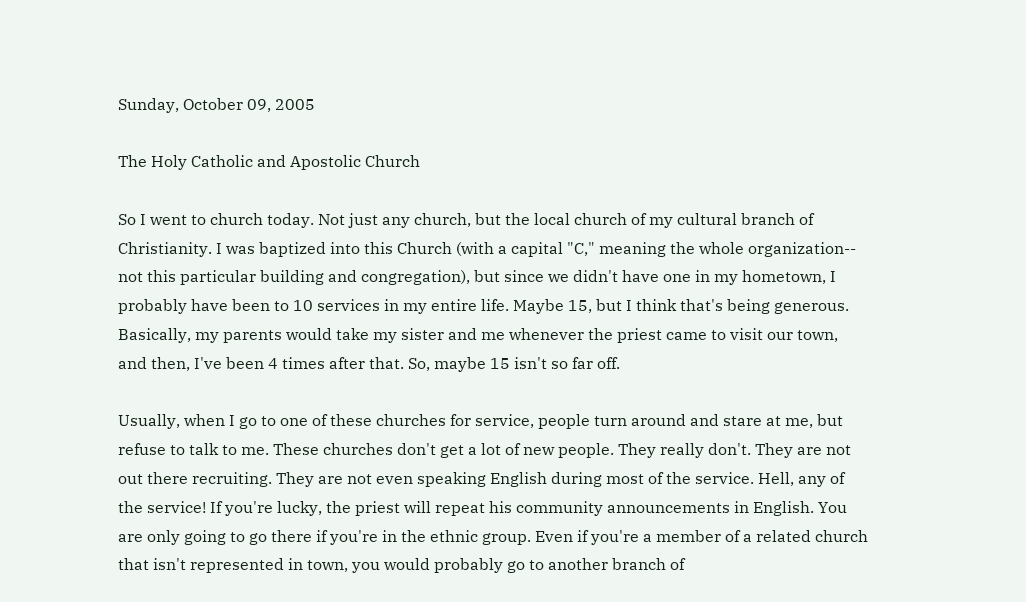Sunday, October 09, 2005

The Holy Catholic and Apostolic Church

So I went to church today. Not just any church, but the local church of my cultural branch of Christianity. I was baptized into this Church (with a capital "C," meaning the whole organization-- not this particular building and congregation), but since we didn't have one in my hometown, I probably have been to 10 services in my entire life. Maybe 15, but I think that's being generous. Basically, my parents would take my sister and me whenever the priest came to visit our town, and then, I've been 4 times after that. So, maybe 15 isn't so far off.

Usually, when I go to one of these churches for service, people turn around and stare at me, but refuse to talk to me. These churches don't get a lot of new people. They really don't. They are not out there recruiting. They are not even speaking English during most of the service. Hell, any of the service! If you're lucky, the priest will repeat his community announcements in English. You are only going to go there if you're in the ethnic group. Even if you're a member of a related church that isn't represented in town, you would probably go to another branch of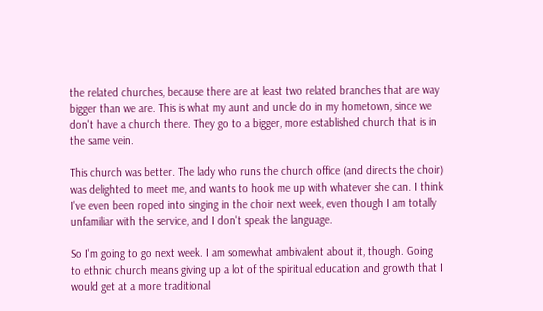the related churches, because there are at least two related branches that are way bigger than we are. This is what my aunt and uncle do in my hometown, since we don't have a church there. They go to a bigger, more established church that is in the same vein.

This church was better. The lady who runs the church office (and directs the choir) was delighted to meet me, and wants to hook me up with whatever she can. I think I've even been roped into singing in the choir next week, even though I am totally unfamiliar with the service, and I don't speak the language.

So I'm going to go next week. I am somewhat ambivalent about it, though. Going to ethnic church means giving up a lot of the spiritual education and growth that I would get at a more traditional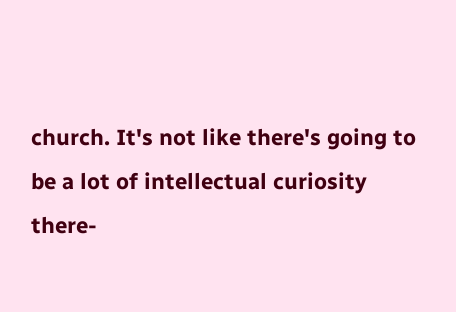church. It's not like there's going to be a lot of intellectual curiosity there-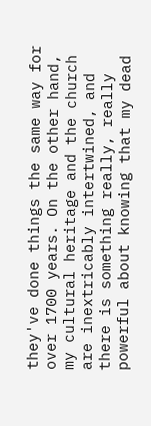they've done things the same way for over 1700 years. On the other hand, my cultural heritage and the church are inextricably intertwined, and there is something really, really powerful about knowing that my dead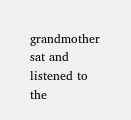grandmother sat and listened to the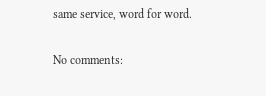same service, word for word.

No comments: